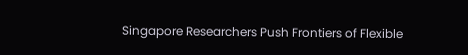Singapore Researchers Push Frontiers of Flexible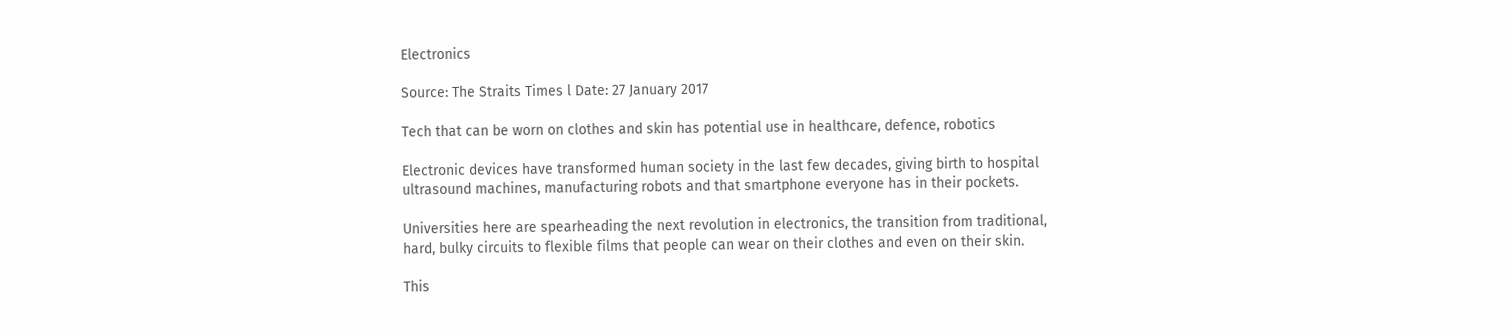Electronics

Source: The Straits Times l Date: 27 January 2017

Tech that can be worn on clothes and skin has potential use in healthcare, defence, robotics

Electronic devices have transformed human society in the last few decades, giving birth to hospital ultrasound machines, manufacturing robots and that smartphone everyone has in their pockets.

Universities here are spearheading the next revolution in electronics, the transition from traditional, hard, bulky circuits to flexible films that people can wear on their clothes and even on their skin.

This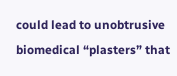could lead to unobtrusive biomedical “plasters” that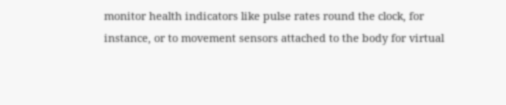monitor health indicators like pulse rates round the clock, for instance, or to movement sensors attached to the body for virtual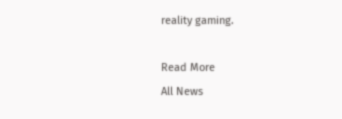reality gaming.

Read More
All News